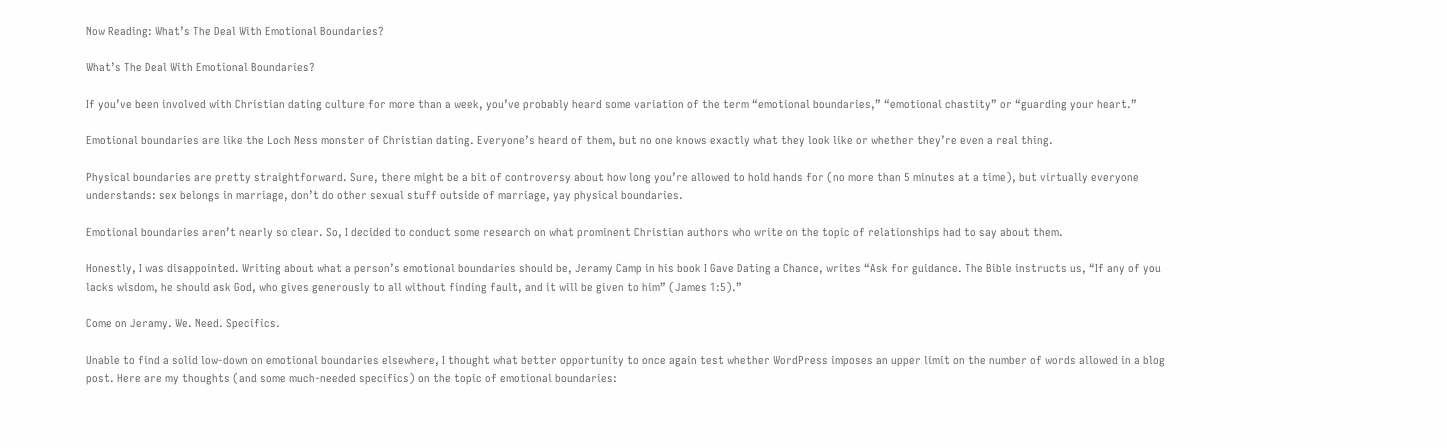Now Reading: What’s The Deal With Emotional Boundaries?

What’s The Deal With Emotional Boundaries?

If you’ve been involved with Christian dating culture for more than a week, you’ve probably heard some variation of the term “emotional boundaries,” “emotional chastity” or “guarding your heart.”

Emotional boundaries are like the Loch Ness monster of Christian dating. Everyone’s heard of them, but no one knows exactly what they look like or whether they’re even a real thing.

Physical boundaries are pretty straightforward. Sure, there might be a bit of controversy about how long you’re allowed to hold hands for (no more than 5 minutes at a time), but virtually everyone understands: sex belongs in marriage, don’t do other sexual stuff outside of marriage, yay physical boundaries.

Emotional boundaries aren’t nearly so clear. So, I decided to conduct some research on what prominent Christian authors who write on the topic of relationships had to say about them.

Honestly, I was disappointed. Writing about what a person’s emotional boundaries should be, Jeramy Camp in his book I Gave Dating a Chance, writes “Ask for guidance. The Bible instructs us, “If any of you lacks wisdom, he should ask God, who gives generously to all without finding fault, and it will be given to him” (James 1:5).”

Come on Jeramy. We. Need. Specifics.

Unable to find a solid low-down on emotional boundaries elsewhere, I thought what better opportunity to once again test whether WordPress imposes an upper limit on the number of words allowed in a blog post. Here are my thoughts (and some much-needed specifics) on the topic of emotional boundaries: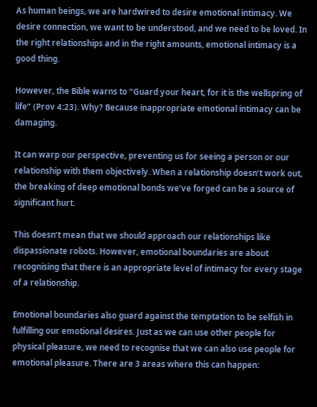As human beings, we are hardwired to desire emotional intimacy. We desire connection, we want to be understood, and we need to be loved. In the right relationships and in the right amounts, emotional intimacy is a good thing.

However, the Bible warns to “Guard your heart, for it is the wellspring of life” (Prov 4:23). Why? Because inappropriate emotional intimacy can be damaging.

It can warp our perspective, preventing us for seeing a person or our relationship with them objectively. When a relationship doesn’t work out, the breaking of deep emotional bonds we’ve forged can be a source of significant hurt.

This doesn’t mean that we should approach our relationships like dispassionate robots. However, emotional boundaries are about recognising that there is an appropriate level of intimacy for every stage of a relationship.

Emotional boundaries also guard against the temptation to be selfish in fulfilling our emotional desires. Just as we can use other people for physical pleasure, we need to recognise that we can also use people for emotional pleasure. There are 3 areas where this can happen: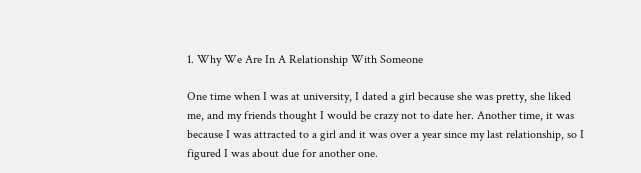1. Why We Are In A Relationship With Someone

One time when I was at university, I dated a girl because she was pretty, she liked me, and my friends thought I would be crazy not to date her. Another time, it was because I was attracted to a girl and it was over a year since my last relationship, so I figured I was about due for another one.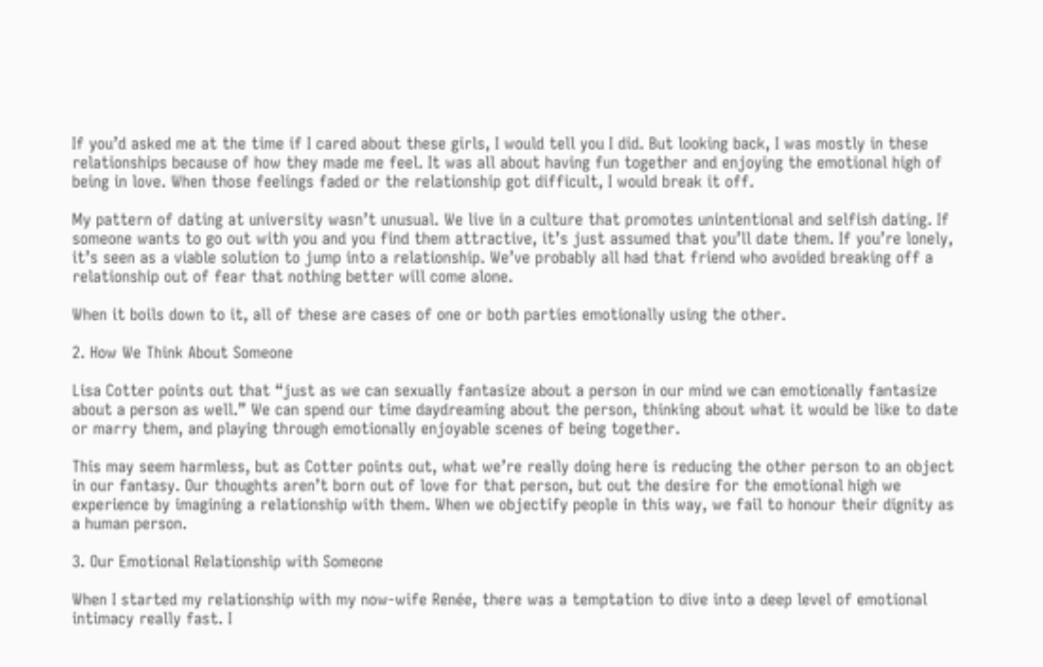If you’d asked me at the time if I cared about these girls, I would tell you I did. But looking back, I was mostly in these relationships because of how they made me feel. It was all about having fun together and enjoying the emotional high of being in love. When those feelings faded or the relationship got difficult, I would break it off.

My pattern of dating at university wasn’t unusual. We live in a culture that promotes unintentional and selfish dating. If someone wants to go out with you and you find them attractive, it’s just assumed that you’ll date them. If you’re lonely, it’s seen as a viable solution to jump into a relationship. We’ve probably all had that friend who avoided breaking off a relationship out of fear that nothing better will come alone.

When it boils down to it, all of these are cases of one or both parties emotionally using the other.

2. How We Think About Someone

Lisa Cotter points out that “just as we can sexually fantasize about a person in our mind we can emotionally fantasize about a person as well.” We can spend our time daydreaming about the person, thinking about what it would be like to date or marry them, and playing through emotionally enjoyable scenes of being together.

This may seem harmless, but as Cotter points out, what we’re really doing here is reducing the other person to an object in our fantasy. Our thoughts aren’t born out of love for that person, but out the desire for the emotional high we experience by imagining a relationship with them. When we objectify people in this way, we fail to honour their dignity as a human person.

3. Our Emotional Relationship with Someone

When I started my relationship with my now-wife Renée, there was a temptation to dive into a deep level of emotional intimacy really fast. I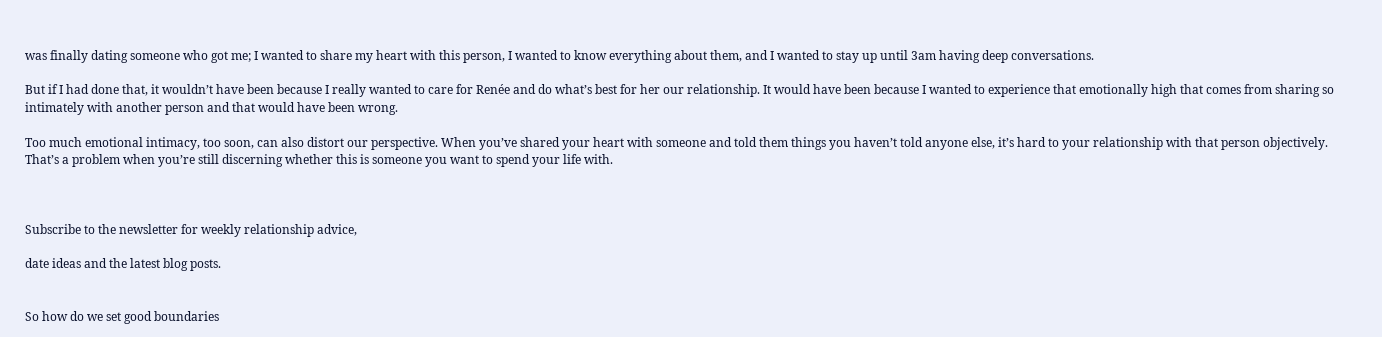was finally dating someone who got me; I wanted to share my heart with this person, I wanted to know everything about them, and I wanted to stay up until 3am having deep conversations.

But if I had done that, it wouldn’t have been because I really wanted to care for Renée and do what’s best for her our relationship. It would have been because I wanted to experience that emotionally high that comes from sharing so intimately with another person and that would have been wrong.

Too much emotional intimacy, too soon, can also distort our perspective. When you’ve shared your heart with someone and told them things you haven’t told anyone else, it’s hard to your relationship with that person objectively. That’s a problem when you’re still discerning whether this is someone you want to spend your life with.



Subscribe to the newsletter for weekly relationship advice,

date ideas and the latest blog posts.


So how do we set good boundaries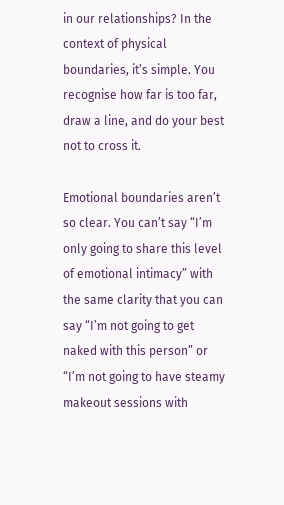in our relationships? In the context of physical boundaries, it’s simple. You recognise how far is too far, draw a line, and do your best not to cross it.

Emotional boundaries aren’t so clear. You can’t say “I’m only going to share this level of emotional intimacy” with the same clarity that you can say “I’m not going to get naked with this person” or “I’m not going to have steamy makeout sessions with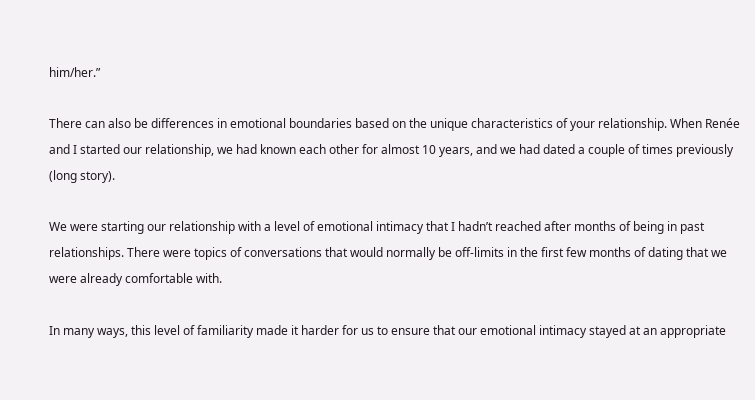him/her.”

There can also be differences in emotional boundaries based on the unique characteristics of your relationship. When Renée and I started our relationship, we had known each other for almost 10 years, and we had dated a couple of times previously (long story).

We were starting our relationship with a level of emotional intimacy that I hadn’t reached after months of being in past relationships. There were topics of conversations that would normally be off-limits in the first few months of dating that we were already comfortable with.

In many ways, this level of familiarity made it harder for us to ensure that our emotional intimacy stayed at an appropriate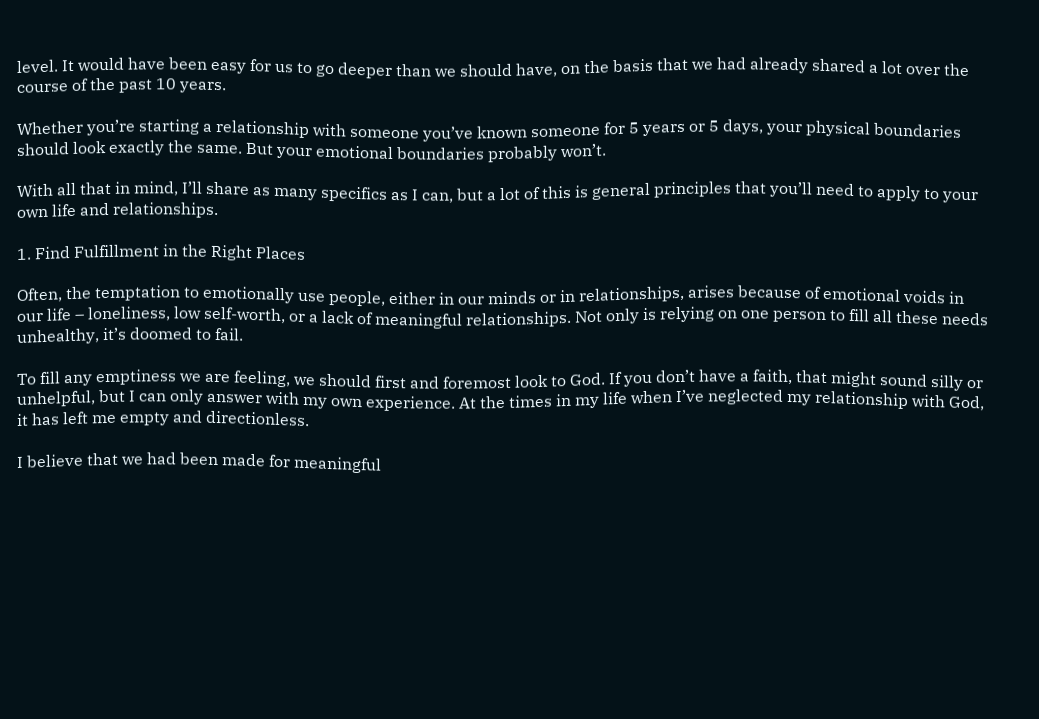level. It would have been easy for us to go deeper than we should have, on the basis that we had already shared a lot over the course of the past 10 years.

Whether you’re starting a relationship with someone you’ve known someone for 5 years or 5 days, your physical boundaries should look exactly the same. But your emotional boundaries probably won’t.

With all that in mind, I’ll share as many specifics as I can, but a lot of this is general principles that you’ll need to apply to your own life and relationships.

1. Find Fulfillment in the Right Places

Often, the temptation to emotionally use people, either in our minds or in relationships, arises because of emotional voids in our life – loneliness, low self-worth, or a lack of meaningful relationships. Not only is relying on one person to fill all these needs unhealthy, it’s doomed to fail.

To fill any emptiness we are feeling, we should first and foremost look to God. If you don’t have a faith, that might sound silly or unhelpful, but I can only answer with my own experience. At the times in my life when I’ve neglected my relationship with God, it has left me empty and directionless.

I believe that we had been made for meaningful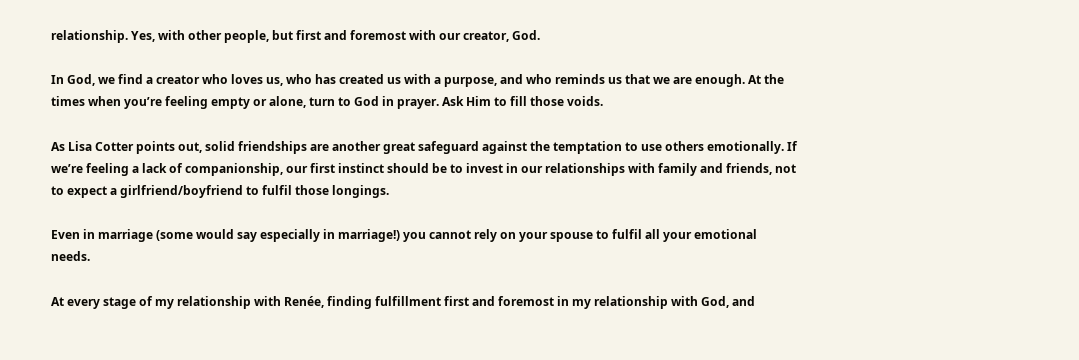relationship. Yes, with other people, but first and foremost with our creator, God.

In God, we find a creator who loves us, who has created us with a purpose, and who reminds us that we are enough. At the times when you’re feeling empty or alone, turn to God in prayer. Ask Him to fill those voids.

As Lisa Cotter points out, solid friendships are another great safeguard against the temptation to use others emotionally. If we’re feeling a lack of companionship, our first instinct should be to invest in our relationships with family and friends, not to expect a girlfriend/boyfriend to fulfil those longings.

Even in marriage (some would say especially in marriage!) you cannot rely on your spouse to fulfil all your emotional needs.

At every stage of my relationship with Renée, finding fulfillment first and foremost in my relationship with God, and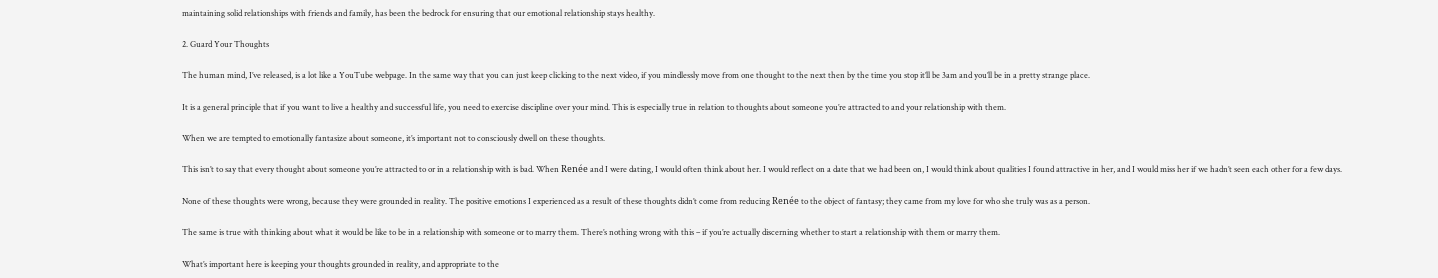maintaining solid relationships with friends and family, has been the bedrock for ensuring that our emotional relationship stays healthy.

2. Guard Your Thoughts

The human mind, I’ve released, is a lot like a YouTube webpage. In the same way that you can just keep clicking to the next video, if you mindlessly move from one thought to the next then by the time you stop it’ll be 3am and you’ll be in a pretty strange place.

It is a general principle that if you want to live a healthy and successful life, you need to exercise discipline over your mind. This is especially true in relation to thoughts about someone you’re attracted to and your relationship with them.

When we are tempted to emotionally fantasize about someone, it’s important not to consciously dwell on these thoughts.

This isn’t to say that every thought about someone you’re attracted to or in a relationship with is bad. When Renée and I were dating, I would often think about her. I would reflect on a date that we had been on, I would think about qualities I found attractive in her, and I would miss her if we hadn’t seen each other for a few days.

None of these thoughts were wrong, because they were grounded in reality. The positive emotions I experienced as a result of these thoughts didn’t come from reducing Renée to the object of fantasy; they came from my love for who she truly was as a person.

The same is true with thinking about what it would be like to be in a relationship with someone or to marry them. There’s nothing wrong with this – if you’re actually discerning whether to start a relationship with them or marry them.

What’s important here is keeping your thoughts grounded in reality, and appropriate to the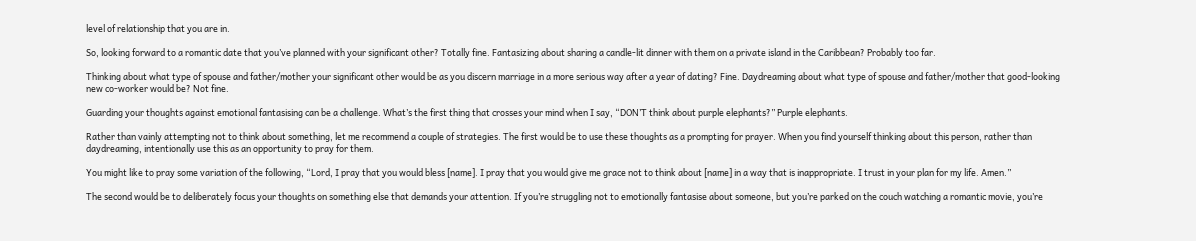level of relationship that you are in.

So, looking forward to a romantic date that you’ve planned with your significant other? Totally fine. Fantasizing about sharing a candle-lit dinner with them on a private island in the Caribbean? Probably too far.

Thinking about what type of spouse and father/mother your significant other would be as you discern marriage in a more serious way after a year of dating? Fine. Daydreaming about what type of spouse and father/mother that good-looking new co-worker would be? Not fine.

Guarding your thoughts against emotional fantasising can be a challenge. What’s the first thing that crosses your mind when I say, “DON’T think about purple elephants?” Purple elephants.

Rather than vainly attempting not to think about something, let me recommend a couple of strategies. The first would be to use these thoughts as a prompting for prayer. When you find yourself thinking about this person, rather than daydreaming, intentionally use this as an opportunity to pray for them.

You might like to pray some variation of the following, “Lord, I pray that you would bless [name]. I pray that you would give me grace not to think about [name] in a way that is inappropriate. I trust in your plan for my life. Amen.”

The second would be to deliberately focus your thoughts on something else that demands your attention. If you’re struggling not to emotionally fantasise about someone, but you’re parked on the couch watching a romantic movie, you’re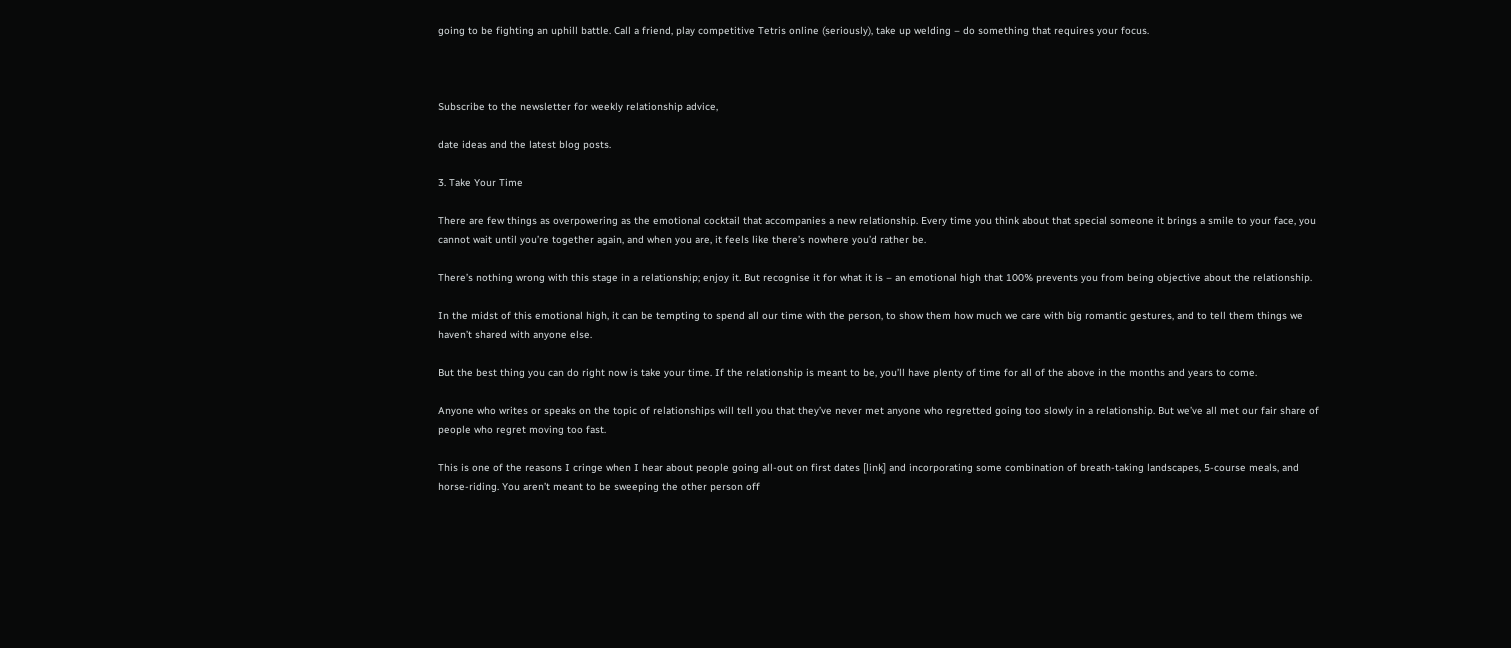going to be fighting an uphill battle. Call a friend, play competitive Tetris online (seriously), take up welding – do something that requires your focus.



Subscribe to the newsletter for weekly relationship advice,

date ideas and the latest blog posts.

3. Take Your Time

There are few things as overpowering as the emotional cocktail that accompanies a new relationship. Every time you think about that special someone it brings a smile to your face, you cannot wait until you’re together again, and when you are, it feels like there’s nowhere you’d rather be.

There’s nothing wrong with this stage in a relationship; enjoy it. But recognise it for what it is – an emotional high that 100% prevents you from being objective about the relationship.

In the midst of this emotional high, it can be tempting to spend all our time with the person, to show them how much we care with big romantic gestures, and to tell them things we haven’t shared with anyone else.

But the best thing you can do right now is take your time. If the relationship is meant to be, you’ll have plenty of time for all of the above in the months and years to come.

Anyone who writes or speaks on the topic of relationships will tell you that they’ve never met anyone who regretted going too slowly in a relationship. But we’ve all met our fair share of people who regret moving too fast.

This is one of the reasons I cringe when I hear about people going all-out on first dates [link] and incorporating some combination of breath-taking landscapes, 5-course meals, and horse-riding. You aren’t meant to be sweeping the other person off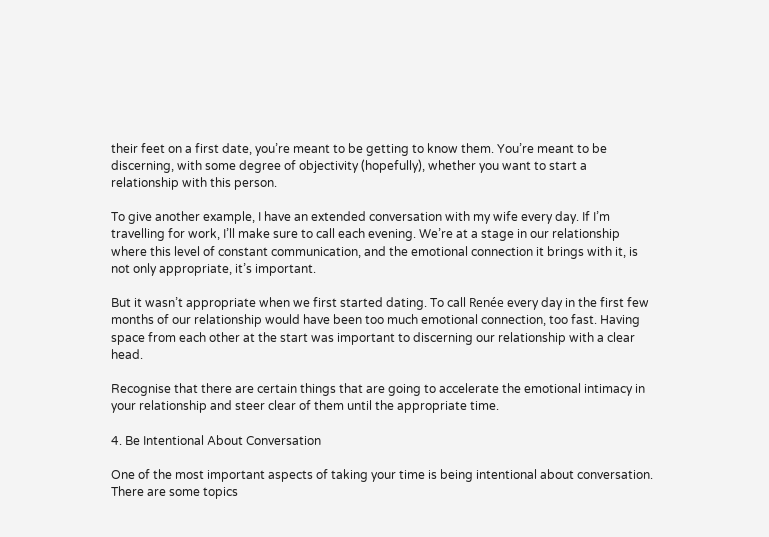their feet on a first date, you’re meant to be getting to know them. You’re meant to be discerning, with some degree of objectivity (hopefully), whether you want to start a relationship with this person.

To give another example, I have an extended conversation with my wife every day. If I’m travelling for work, I’ll make sure to call each evening. We’re at a stage in our relationship where this level of constant communication, and the emotional connection it brings with it, is not only appropriate, it’s important.

But it wasn’t appropriate when we first started dating. To call Renée every day in the first few months of our relationship would have been too much emotional connection, too fast. Having space from each other at the start was important to discerning our relationship with a clear head.

Recognise that there are certain things that are going to accelerate the emotional intimacy in your relationship and steer clear of them until the appropriate time.

4. Be Intentional About Conversation

One of the most important aspects of taking your time is being intentional about conversation. There are some topics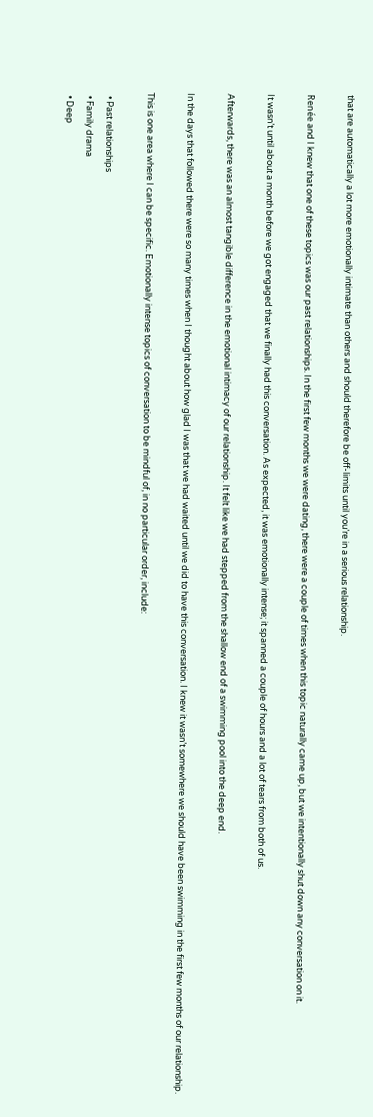that are automatically a lot more emotionally intimate than others and should therefore be off-limits until you’re in a serious relationship.

Renée and I knew that one of these topics was our past relationships. In the first few months we were dating, there were a couple of times when this topic naturally came up, but we intentionally shut down any conversation on it.

It wasn’t until about a month before we got engaged that we finally had this conversation. As expected, it was emotionally intense; it spanned a couple of hours and a lot of tears from both of us.

Afterwards, there was an almost tangible difference in the emotional intimacy of our relationship. It felt like we had stepped from the shallow end of a swimming pool into the deep end.

In the days that followed there were so many times when I thought about how glad I was that we had waited until we did to have this conversation. I knew it wasn’t somewhere we should have been swimming in the first few months of our relationship.

This is one area where I can be specific. Emotionally intense topics of conversation to be mindful of, in no particular order, include:

  • Past relationships
  • Family drama
  • Deep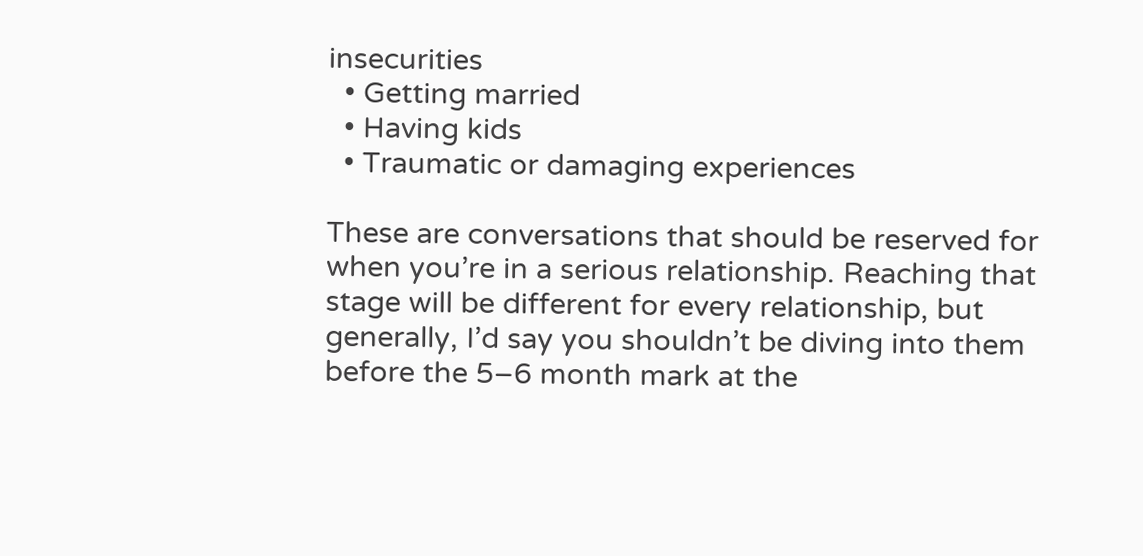insecurities
  • Getting married
  • Having kids
  • Traumatic or damaging experiences

These are conversations that should be reserved for when you’re in a serious relationship. Reaching that stage will be different for every relationship, but generally, I’d say you shouldn’t be diving into them before the 5–6 month mark at the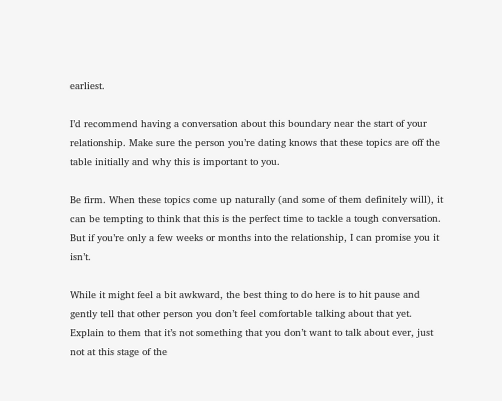earliest.

I’d recommend having a conversation about this boundary near the start of your relationship. Make sure the person you’re dating knows that these topics are off the table initially and why this is important to you.

Be firm. When these topics come up naturally (and some of them definitely will), it can be tempting to think that this is the perfect time to tackle a tough conversation. But if you’re only a few weeks or months into the relationship, I can promise you it isn’t.

While it might feel a bit awkward, the best thing to do here is to hit pause and gently tell that other person you don’t feel comfortable talking about that yet. Explain to them that it’s not something that you don’t want to talk about ever, just not at this stage of the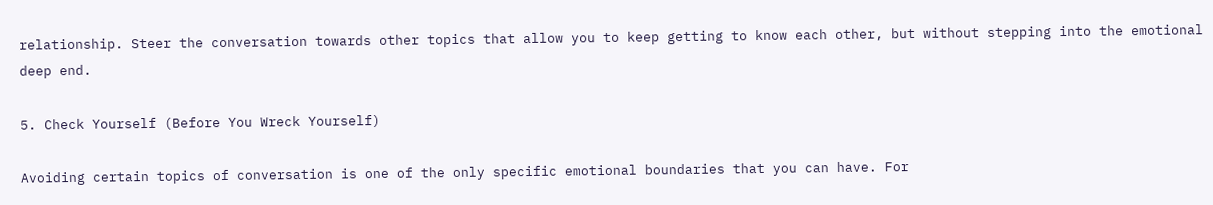relationship. Steer the conversation towards other topics that allow you to keep getting to know each other, but without stepping into the emotional deep end.

5. Check Yourself (Before You Wreck Yourself)

Avoiding certain topics of conversation is one of the only specific emotional boundaries that you can have. For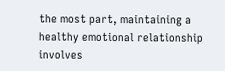the most part, maintaining a healthy emotional relationship involves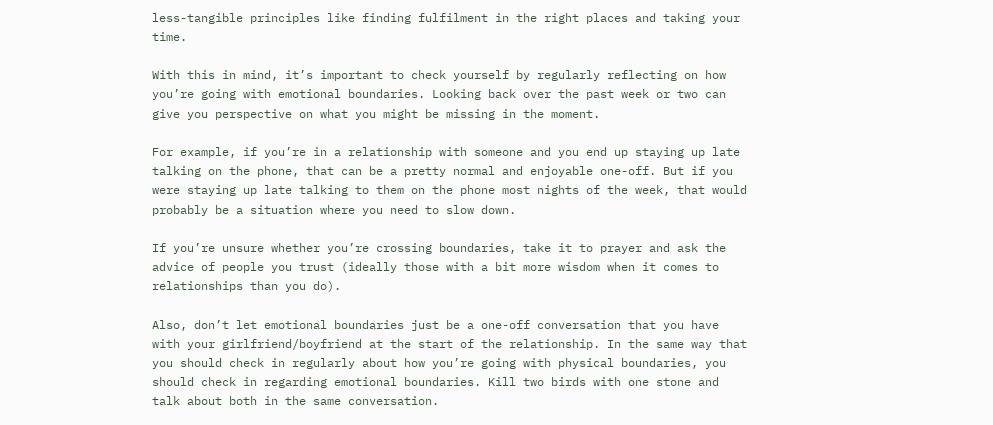less-tangible principles like finding fulfilment in the right places and taking your time.

With this in mind, it’s important to check yourself by regularly reflecting on how you’re going with emotional boundaries. Looking back over the past week or two can give you perspective on what you might be missing in the moment.

For example, if you’re in a relationship with someone and you end up staying up late talking on the phone, that can be a pretty normal and enjoyable one-off. But if you were staying up late talking to them on the phone most nights of the week, that would probably be a situation where you need to slow down.

If you’re unsure whether you’re crossing boundaries, take it to prayer and ask the advice of people you trust (ideally those with a bit more wisdom when it comes to relationships than you do).

Also, don’t let emotional boundaries just be a one-off conversation that you have with your girlfriend/boyfriend at the start of the relationship. In the same way that you should check in regularly about how you’re going with physical boundaries, you should check in regarding emotional boundaries. Kill two birds with one stone and talk about both in the same conversation.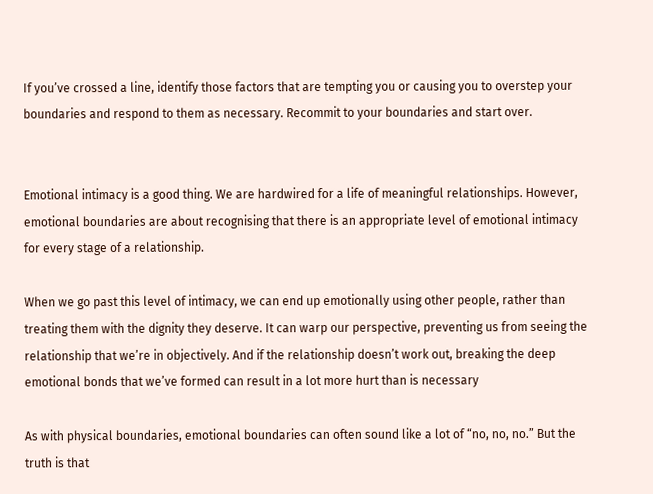If you’ve crossed a line, identify those factors that are tempting you or causing you to overstep your boundaries and respond to them as necessary. Recommit to your boundaries and start over.


Emotional intimacy is a good thing. We are hardwired for a life of meaningful relationships. However, emotional boundaries are about recognising that there is an appropriate level of emotional intimacy for every stage of a relationship.

When we go past this level of intimacy, we can end up emotionally using other people, rather than treating them with the dignity they deserve. It can warp our perspective, preventing us from seeing the relationship that we’re in objectively. And if the relationship doesn’t work out, breaking the deep emotional bonds that we’ve formed can result in a lot more hurt than is necessary

As with physical boundaries, emotional boundaries can often sound like a lot of “no, no, no.” But the truth is that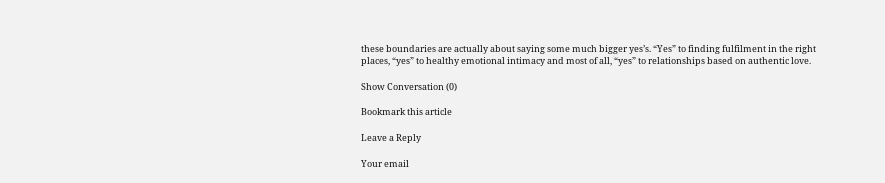these boundaries are actually about saying some much bigger yes’s. “Yes” to finding fulfilment in the right places, “yes” to healthy emotional intimacy and most of all, “yes” to relationships based on authentic love.

Show Conversation (0)

Bookmark this article

Leave a Reply

Your email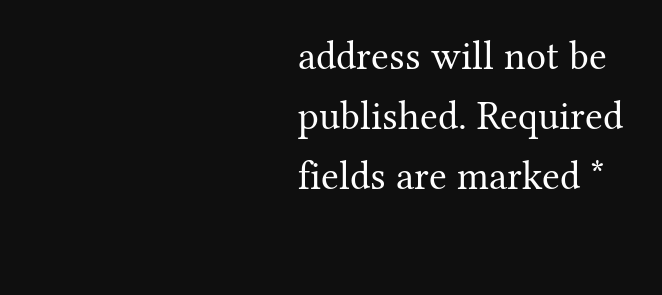address will not be published. Required fields are marked *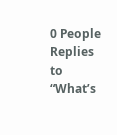0 People Replies to “What’s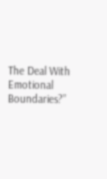The Deal With Emotional Boundaries?”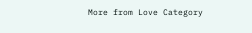More from Love Category